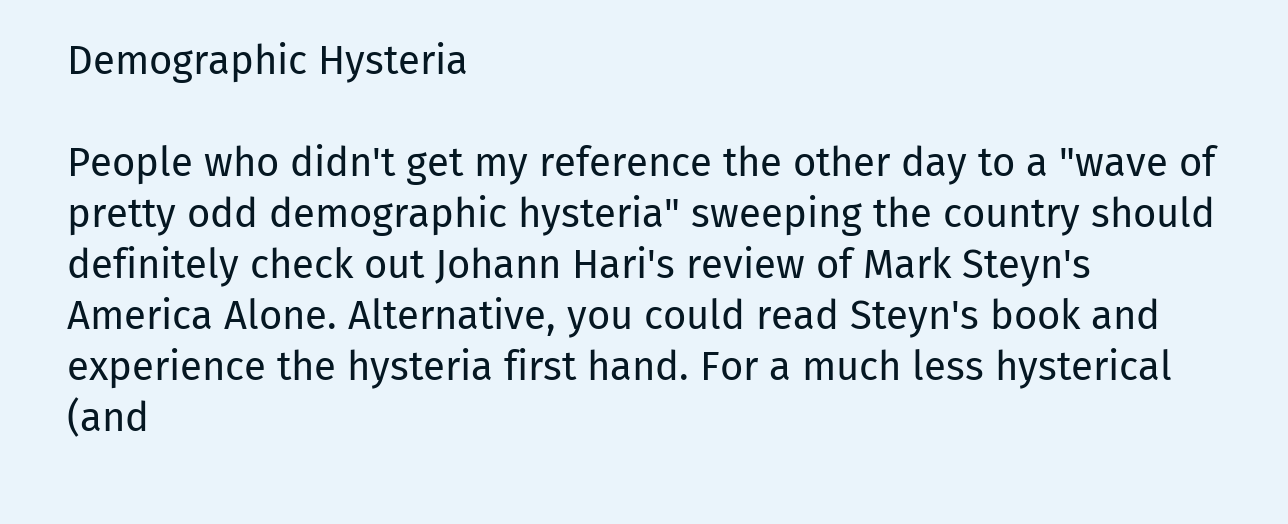Demographic Hysteria

People who didn't get my reference the other day to a "wave of pretty odd demographic hysteria" sweeping the country should definitely check out Johann Hari's review of Mark Steyn's America Alone. Alternative, you could read Steyn's book and experience the hysteria first hand. For a much less hysterical (and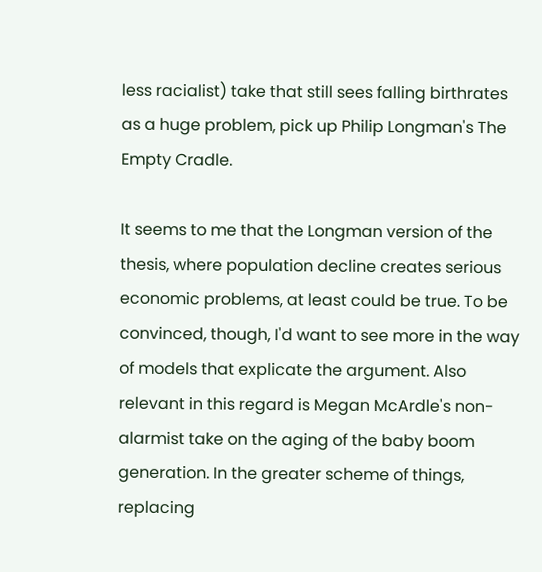less racialist) take that still sees falling birthrates as a huge problem, pick up Philip Longman's The Empty Cradle.

It seems to me that the Longman version of the thesis, where population decline creates serious economic problems, at least could be true. To be convinced, though, I'd want to see more in the way of models that explicate the argument. Also relevant in this regard is Megan McArdle's non-alarmist take on the aging of the baby boom generation. In the greater scheme of things, replacing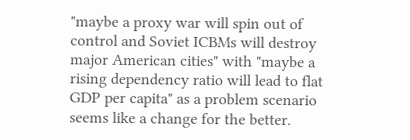"maybe a proxy war will spin out of control and Soviet ICBMs will destroy major American cities" with "maybe a rising dependency ratio will lead to flat GDP per capita" as a problem scenario seems like a change for the better.